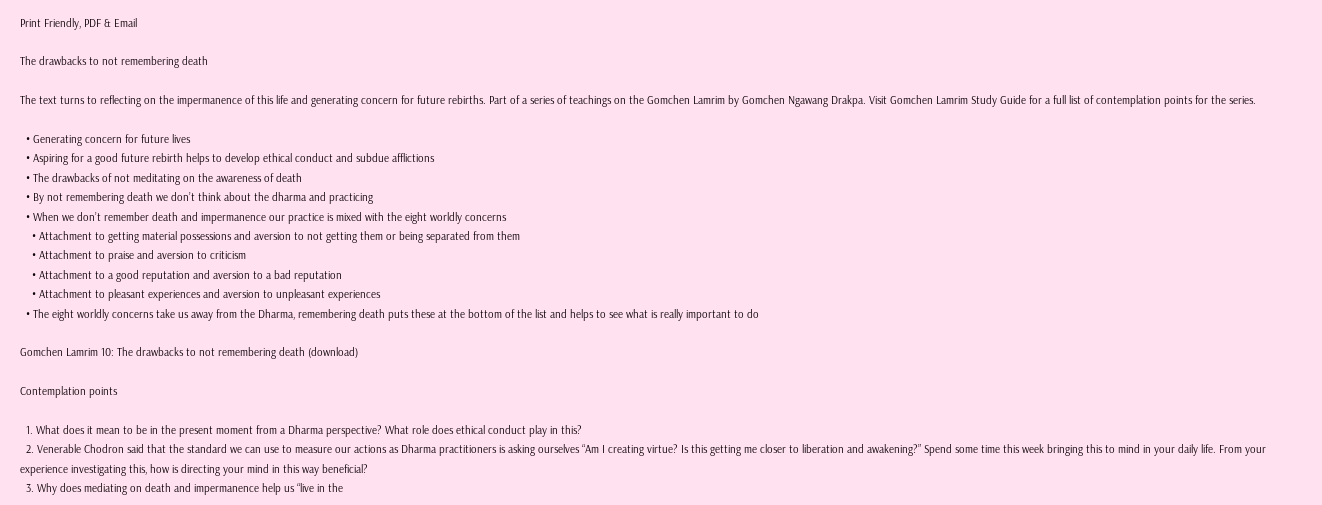Print Friendly, PDF & Email

The drawbacks to not remembering death

The text turns to reflecting on the impermanence of this life and generating concern for future rebirths. Part of a series of teachings on the Gomchen Lamrim by Gomchen Ngawang Drakpa. Visit Gomchen Lamrim Study Guide for a full list of contemplation points for the series.

  • Generating concern for future lives
  • Aspiring for a good future rebirth helps to develop ethical conduct and subdue afflictions
  • The drawbacks of not meditating on the awareness of death
  • By not remembering death we don’t think about the dharma and practicing
  • When we don’t remember death and impermanence our practice is mixed with the eight worldly concerns
    • Attachment to getting material possessions and aversion to not getting them or being separated from them
    • Attachment to praise and aversion to criticism
    • Attachment to a good reputation and aversion to a bad reputation
    • Attachment to pleasant experiences and aversion to unpleasant experiences
  • The eight worldly concerns take us away from the Dharma, remembering death puts these at the bottom of the list and helps to see what is really important to do

Gomchen Lamrim 10: The drawbacks to not remembering death (download)

Contemplation points

  1. What does it mean to be in the present moment from a Dharma perspective? What role does ethical conduct play in this?
  2. Venerable Chodron said that the standard we can use to measure our actions as Dharma practitioners is asking ourselves “Am I creating virtue? Is this getting me closer to liberation and awakening?” Spend some time this week bringing this to mind in your daily life. From your experience investigating this, how is directing your mind in this way beneficial?
  3. Why does mediating on death and impermanence help us “live in the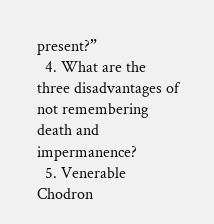present?”
  4. What are the three disadvantages of not remembering death and impermanence?
  5. Venerable Chodron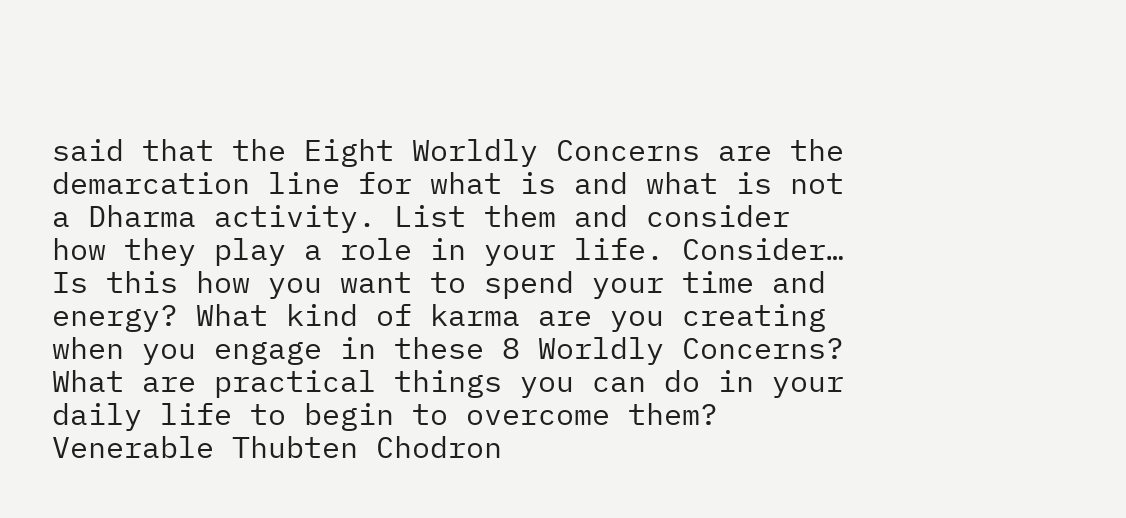said that the Eight Worldly Concerns are the demarcation line for what is and what is not a Dharma activity. List them and consider how they play a role in your life. Consider… Is this how you want to spend your time and energy? What kind of karma are you creating when you engage in these 8 Worldly Concerns? What are practical things you can do in your daily life to begin to overcome them?
Venerable Thubten Chodron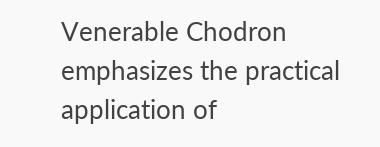Venerable Chodron emphasizes the practical application of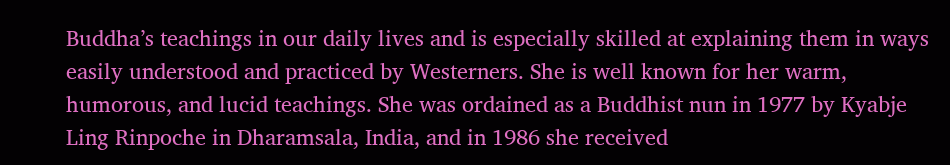Buddha’s teachings in our daily lives and is especially skilled at explaining them in ways easily understood and practiced by Westerners. She is well known for her warm, humorous, and lucid teachings. She was ordained as a Buddhist nun in 1977 by Kyabje Ling Rinpoche in Dharamsala, India, and in 1986 she received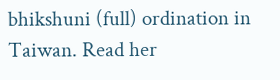bhikshuni (full) ordination in Taiwan. Read her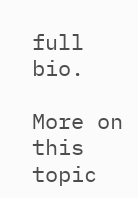full bio.

More on this topic